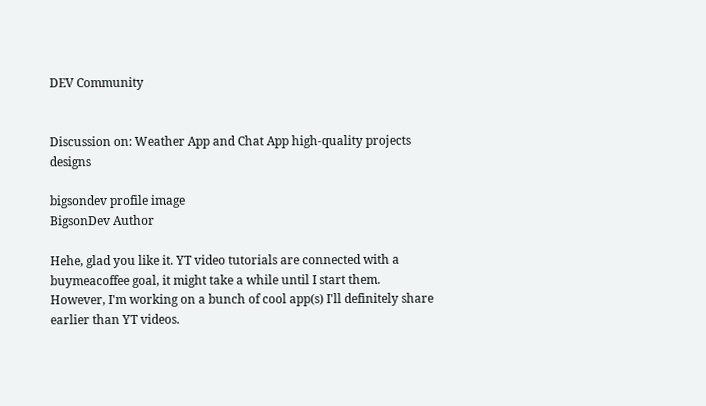DEV Community


Discussion on: Weather App and Chat App high-quality projects designs

bigsondev profile image
BigsonDev Author

Hehe, glad you like it. YT video tutorials are connected with a buymeacoffee goal, it might take a while until I start them.  However, I'm working on a bunch of cool app(s) I'll definitely share earlier than YT videos.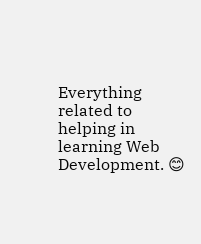Everything related to helping in learning Web Development. 😊